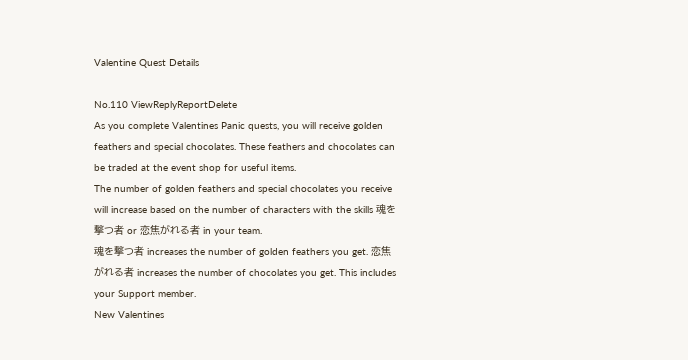Valentine Quest Details

No.110 ViewReplyReportDelete
As you complete Valentines Panic quests, you will receive golden feathers and special chocolates. These feathers and chocolates can be traded at the event shop for useful items.
The number of golden feathers and special chocolates you receive will increase based on the number of characters with the skills 魂を撃つ者 or 恋焦がれる者 in your team.
魂を撃つ者 increases the number of golden feathers you get. 恋焦がれる者 increases the number of chocolates you get. This includes your Support member.
New Valentines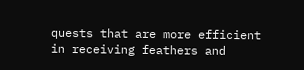quests that are more efficient in receiving feathers and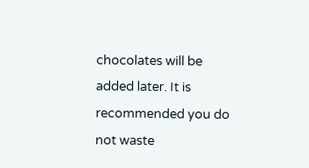chocolates will be added later. It is recommended you do not waste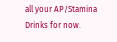all your AP/Stamina Drinks for now.